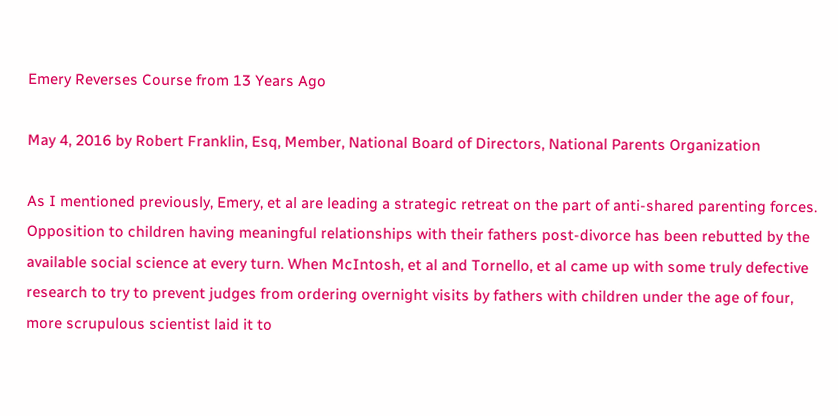Emery Reverses Course from 13 Years Ago

May 4, 2016 by Robert Franklin, Esq, Member, National Board of Directors, National Parents Organization

As I mentioned previously, Emery, et al are leading a strategic retreat on the part of anti-shared parenting forces. Opposition to children having meaningful relationships with their fathers post-divorce has been rebutted by the available social science at every turn. When McIntosh, et al and Tornello, et al came up with some truly defective research to try to prevent judges from ordering overnight visits by fathers with children under the age of four, more scrupulous scientist laid it to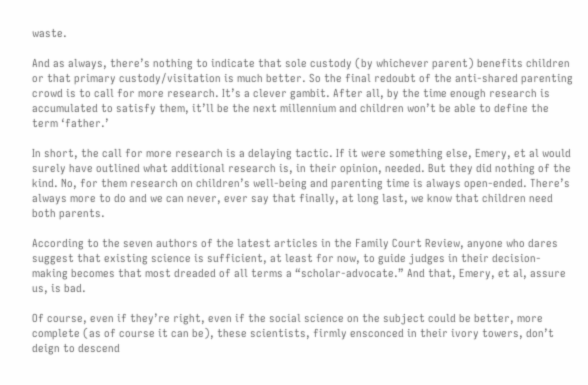waste.

And as always, there’s nothing to indicate that sole custody (by whichever parent) benefits children or that primary custody/visitation is much better. So the final redoubt of the anti-shared parenting crowd is to call for more research. It’s a clever gambit. After all, by the time enough research is accumulated to satisfy them, it’ll be the next millennium and children won’t be able to define the term ‘father.’

In short, the call for more research is a delaying tactic. If it were something else, Emery, et al would surely have outlined what additional research is, in their opinion, needed. But they did nothing of the kind. No, for them research on children’s well-being and parenting time is always open-ended. There’s always more to do and we can never, ever say that finally, at long last, we know that children need both parents.

According to the seven authors of the latest articles in the Family Court Review, anyone who dares suggest that existing science is sufficient, at least for now, to guide judges in their decision-making becomes that most dreaded of all terms a “scholar-advocate.” And that, Emery, et al, assure us, is bad.

Of course, even if they’re right, even if the social science on the subject could be better, more complete (as of course it can be), these scientists, firmly ensconced in their ivory towers, don’t deign to descend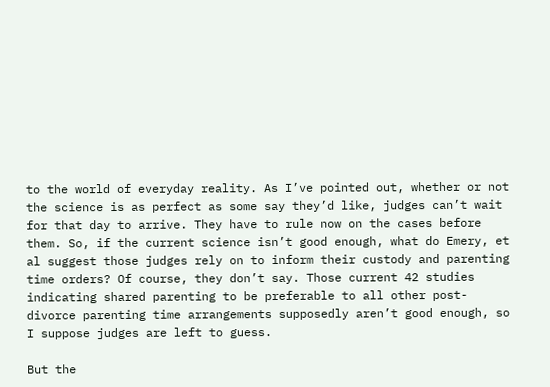to the world of everyday reality. As I’ve pointed out, whether or not the science is as perfect as some say they’d like, judges can’t wait for that day to arrive. They have to rule now on the cases before them. So, if the current science isn’t good enough, what do Emery, et al suggest those judges rely on to inform their custody and parenting time orders? Of course, they don’t say. Those current 42 studies indicating shared parenting to be preferable to all other post-divorce parenting time arrangements supposedly aren’t good enough, so I suppose judges are left to guess.

But the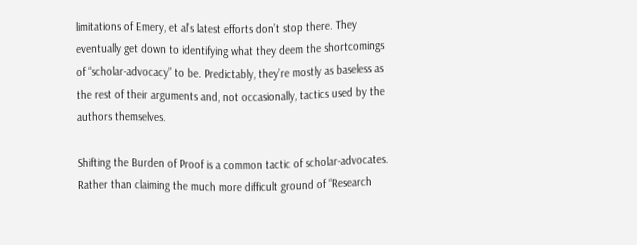limitations of Emery, et al’s latest efforts don’t stop there. They eventually get down to identifying what they deem the shortcomings of “scholar-advocacy” to be. Predictably, they’re mostly as baseless as the rest of their arguments and, not occasionally, tactics used by the authors themselves.

Shifting the Burden of Proof is a common tactic of scholar-advocates. Rather than claiming the much more difficult ground of “Research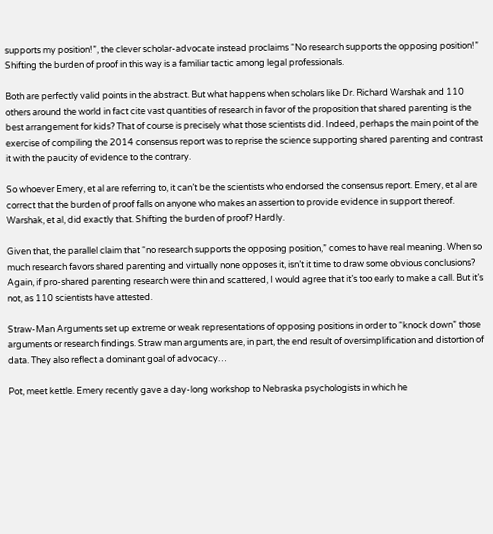supports my position!”, the clever scholar-advocate instead proclaims “No research supports the opposing position!” Shifting the burden of proof in this way is a familiar tactic among legal professionals.

Both are perfectly valid points in the abstract. But what happens when scholars like Dr. Richard Warshak and 110 others around the world in fact cite vast quantities of research in favor of the proposition that shared parenting is the best arrangement for kids? That of course is precisely what those scientists did. Indeed, perhaps the main point of the exercise of compiling the 2014 consensus report was to reprise the science supporting shared parenting and contrast it with the paucity of evidence to the contrary.

So whoever Emery, et al are referring to, it can’t be the scientists who endorsed the consensus report. Emery, et al are correct that the burden of proof falls on anyone who makes an assertion to provide evidence in support thereof. Warshak, et al, did exactly that. Shifting the burden of proof? Hardly.

Given that, the parallel claim that “no research supports the opposing position,” comes to have real meaning. When so much research favors shared parenting and virtually none opposes it, isn’t it time to draw some obvious conclusions? Again, if pro-shared parenting research were thin and scattered, I would agree that it’s too early to make a call. But it’s not, as 110 scientists have attested.

Straw-Man Arguments set up extreme or weak representations of opposing positions in order to “knock down” those arguments or research findings. Straw man arguments are, in part, the end result of oversimplification and distortion of data. They also reflect a dominant goal of advocacy…

Pot, meet kettle. Emery recently gave a day-long workshop to Nebraska psychologists in which he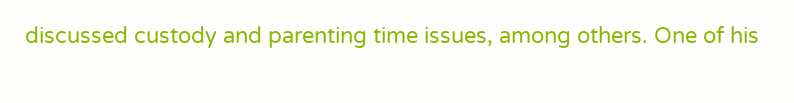discussed custody and parenting time issues, among others. One of his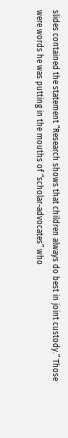slides contained the statement “Research shows that children always do best in joint custody.” Those were words he was putting in the mouths of “scholar-advocates” who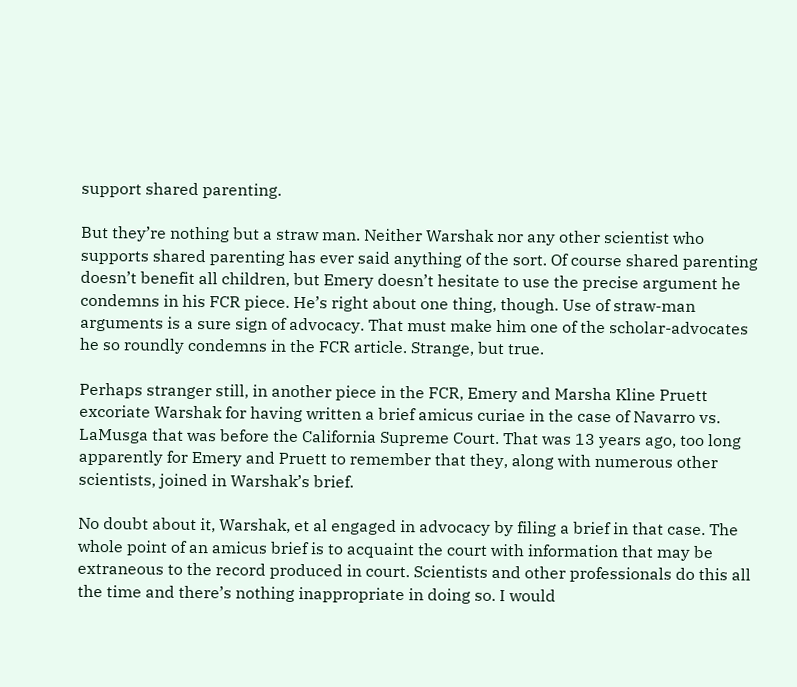support shared parenting.

But they’re nothing but a straw man. Neither Warshak nor any other scientist who supports shared parenting has ever said anything of the sort. Of course shared parenting doesn’t benefit all children, but Emery doesn’t hesitate to use the precise argument he condemns in his FCR piece. He’s right about one thing, though. Use of straw-man arguments is a sure sign of advocacy. That must make him one of the scholar-advocates he so roundly condemns in the FCR article. Strange, but true.

Perhaps stranger still, in another piece in the FCR, Emery and Marsha Kline Pruett excoriate Warshak for having written a brief amicus curiae in the case of Navarro vs. LaMusga that was before the California Supreme Court. That was 13 years ago, too long apparently for Emery and Pruett to remember that they, along with numerous other scientists, joined in Warshak’s brief.

No doubt about it, Warshak, et al engaged in advocacy by filing a brief in that case. The whole point of an amicus brief is to acquaint the court with information that may be extraneous to the record produced in court. Scientists and other professionals do this all the time and there’s nothing inappropriate in doing so. I would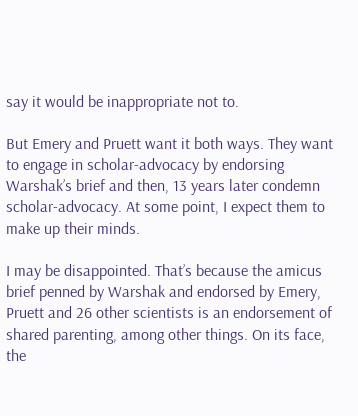say it would be inappropriate not to.

But Emery and Pruett want it both ways. They want to engage in scholar-advocacy by endorsing Warshak’s brief and then, 13 years later condemn scholar-advocacy. At some point, I expect them to make up their minds.

I may be disappointed. That’s because the amicus brief penned by Warshak and endorsed by Emery, Pruett and 26 other scientists is an endorsement of shared parenting, among other things. On its face, the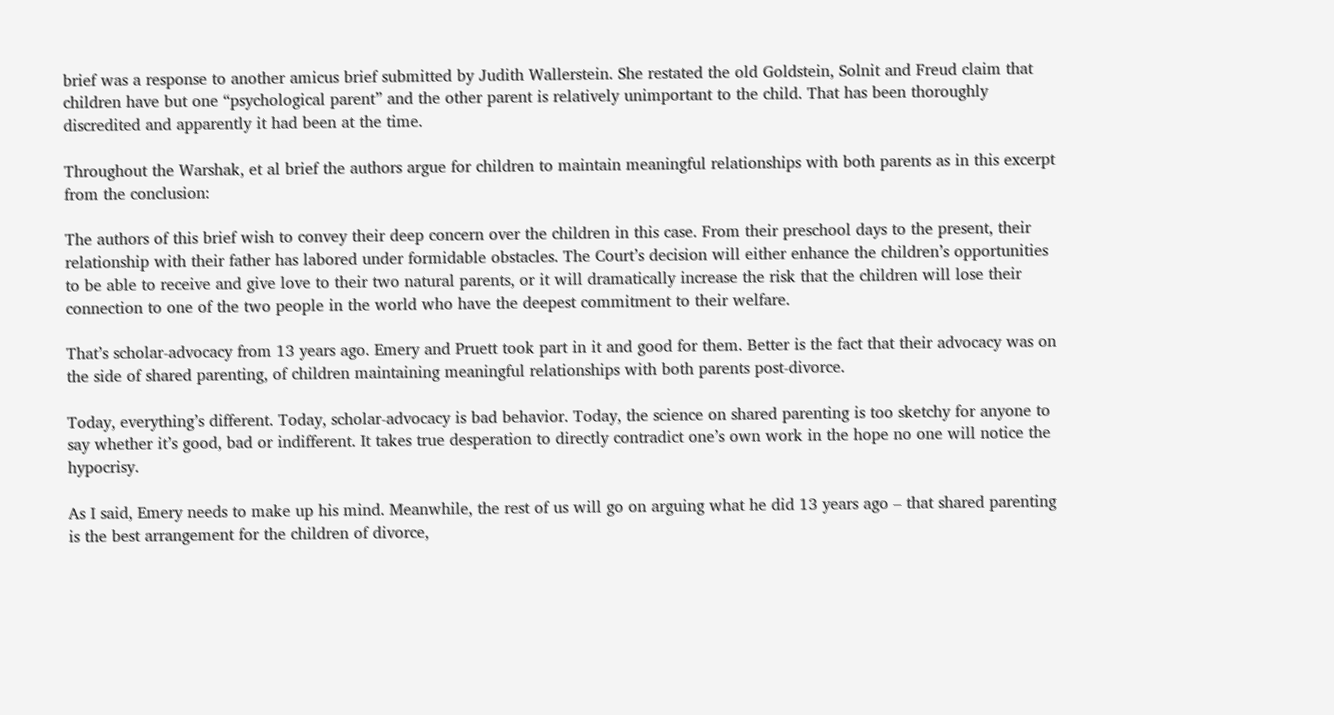brief was a response to another amicus brief submitted by Judith Wallerstein. She restated the old Goldstein, Solnit and Freud claim that children have but one “psychological parent” and the other parent is relatively unimportant to the child. That has been thoroughly discredited and apparently it had been at the time.

Throughout the Warshak, et al brief the authors argue for children to maintain meaningful relationships with both parents as in this excerpt from the conclusion:

The authors of this brief wish to convey their deep concern over the children in this case. From their preschool days to the present, their relationship with their father has labored under formidable obstacles. The Court’s decision will either enhance the children’s opportunities to be able to receive and give love to their two natural parents, or it will dramatically increase the risk that the children will lose their connection to one of the two people in the world who have the deepest commitment to their welfare.

That’s scholar-advocacy from 13 years ago. Emery and Pruett took part in it and good for them. Better is the fact that their advocacy was on the side of shared parenting, of children maintaining meaningful relationships with both parents post-divorce.

Today, everything’s different. Today, scholar-advocacy is bad behavior. Today, the science on shared parenting is too sketchy for anyone to say whether it’s good, bad or indifferent. It takes true desperation to directly contradict one’s own work in the hope no one will notice the hypocrisy.

As I said, Emery needs to make up his mind. Meanwhile, the rest of us will go on arguing what he did 13 years ago – that shared parenting is the best arrangement for the children of divorce,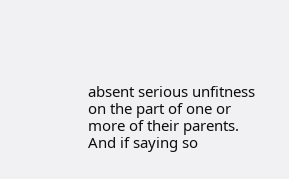absent serious unfitness on the part of one or more of their parents. And if saying so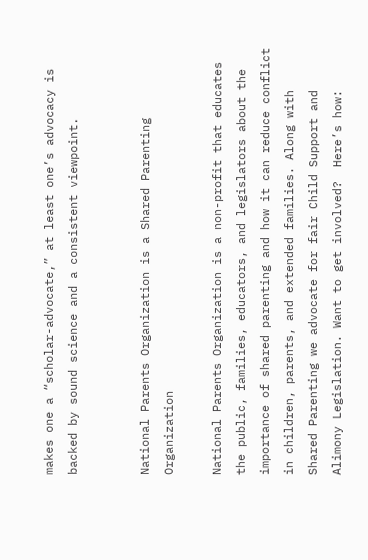makes one a “scholar-advocate,” at least one’s advocacy is backed by sound science and a consistent viewpoint.


National Parents Organization is a Shared Parenting Organization

National Parents Organization is a non-profit that educates the public, families, educators, and legislators about the importance of shared parenting and how it can reduce conflict in children, parents, and extended families. Along with Shared Parenting we advocate for fair Child Support and Alimony Legislation. Want to get involved?  Here’s how: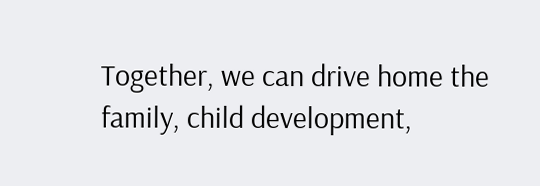Together, we can drive home the family, child development,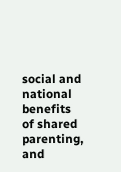social and national benefits of shared parenting, and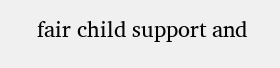fair child support and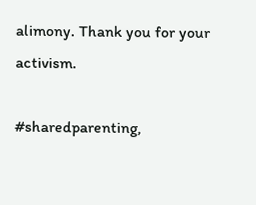alimony. Thank you for your activism.

#sharedparenting,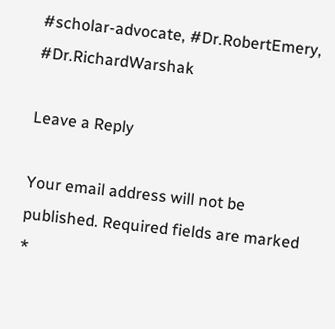#scholar-advocate, #Dr.RobertEmery, #Dr.RichardWarshak

Leave a Reply

Your email address will not be published. Required fields are marked *